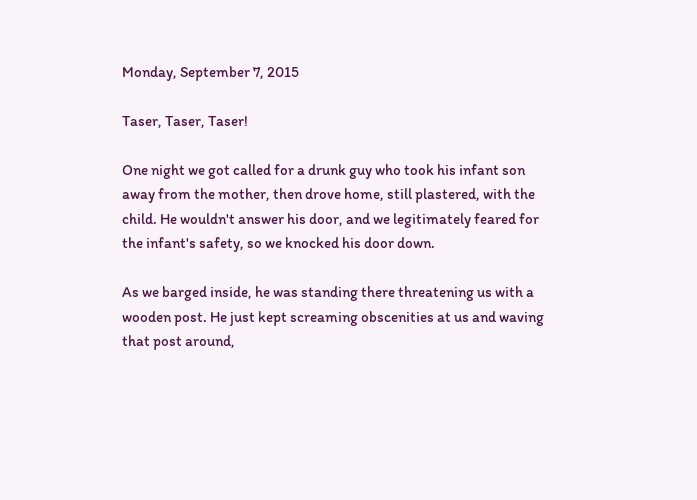Monday, September 7, 2015

Taser, Taser, Taser!

One night we got called for a drunk guy who took his infant son away from the mother, then drove home, still plastered, with the child. He wouldn't answer his door, and we legitimately feared for the infant's safety, so we knocked his door down.

As we barged inside, he was standing there threatening us with a wooden post. He just kept screaming obscenities at us and waving that post around,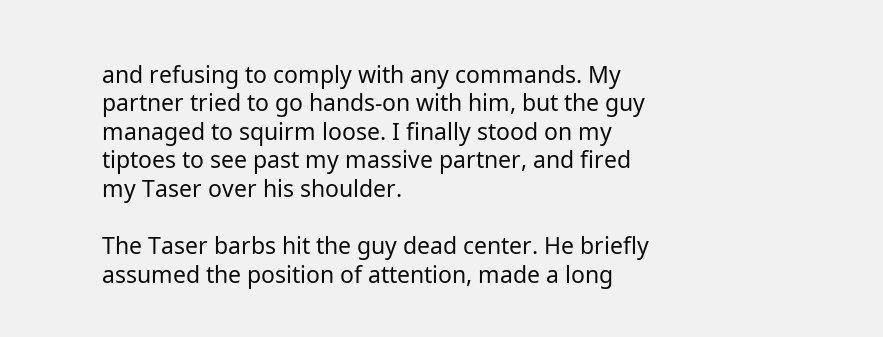and refusing to comply with any commands. My partner tried to go hands-on with him, but the guy managed to squirm loose. I finally stood on my tiptoes to see past my massive partner, and fired my Taser over his shoulder.

The Taser barbs hit the guy dead center. He briefly assumed the position of attention, made a long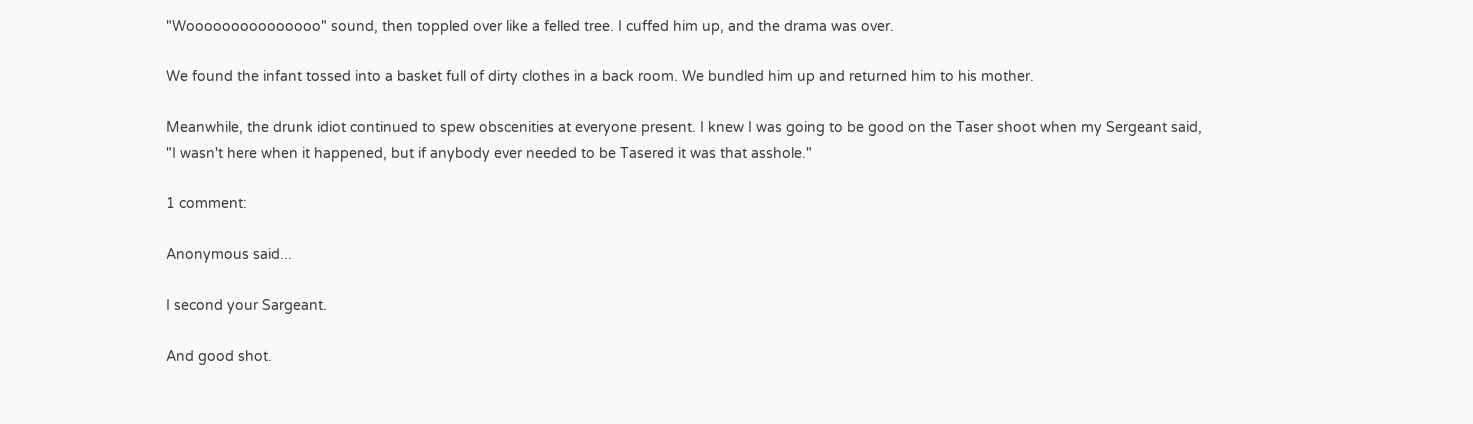"Wooooooooooooooo" sound, then toppled over like a felled tree. I cuffed him up, and the drama was over.

We found the infant tossed into a basket full of dirty clothes in a back room. We bundled him up and returned him to his mother.

Meanwhile, the drunk idiot continued to spew obscenities at everyone present. I knew I was going to be good on the Taser shoot when my Sergeant said, "I wasn't here when it happened, but if anybody ever needed to be Tasered it was that asshole."

1 comment:

Anonymous said...

I second your Sargeant.

And good shot.